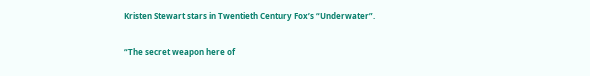Kristen Stewart stars in Twentieth Century Fox’s “Underwater”.

“The secret weapon here of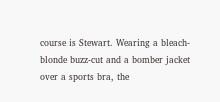course is Stewart. Wearing a bleach-blonde buzz-cut and a bomber jacket over a sports bra, the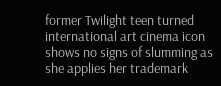former Twilight teen turned international art cinema icon shows no signs of slumming as she applies her trademark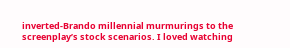inverted-Brando millennial murmurings to the screenplay’s stock scenarios. I loved watching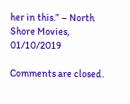her in this.” – North Shore Movies, 01/10/2019

Comments are closed.